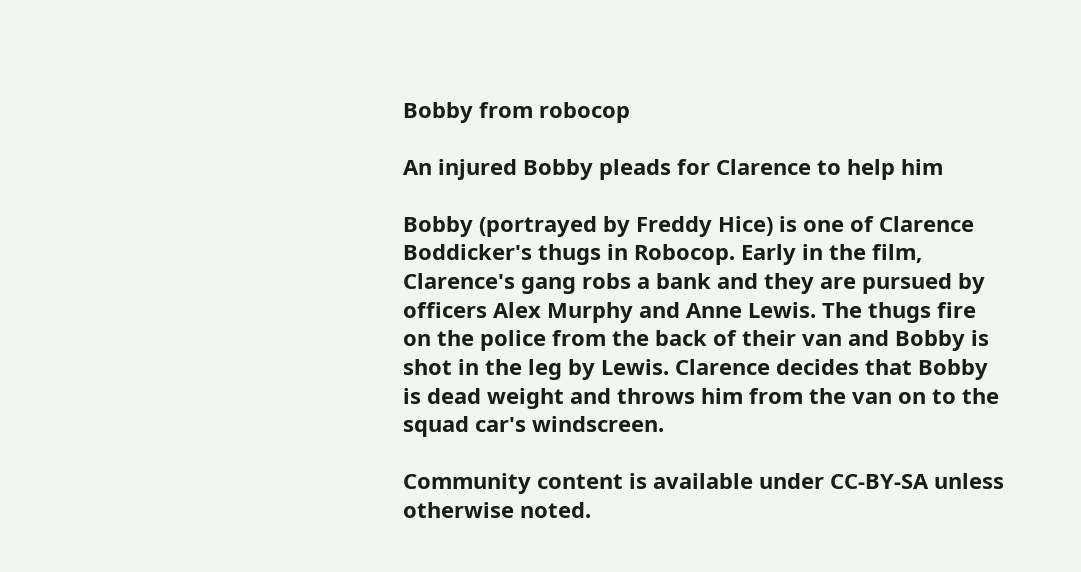Bobby from robocop

An injured Bobby pleads for Clarence to help him

Bobby (portrayed by Freddy Hice) is one of Clarence Boddicker's thugs in Robocop. Early in the film, Clarence's gang robs a bank and they are pursued by officers Alex Murphy and Anne Lewis. The thugs fire on the police from the back of their van and Bobby is shot in the leg by Lewis. Clarence decides that Bobby is dead weight and throws him from the van on to the squad car's windscreen.

Community content is available under CC-BY-SA unless otherwise noted.